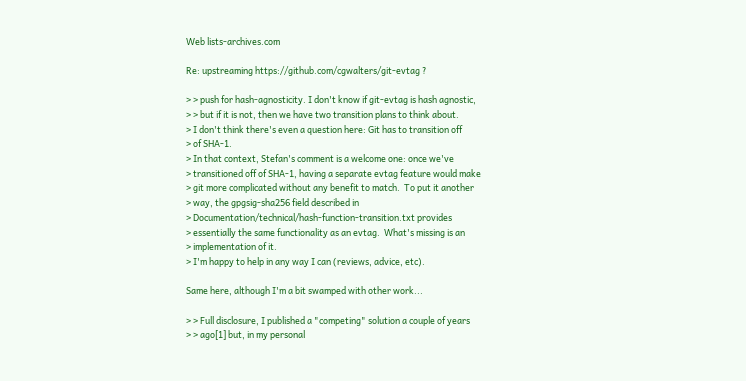Web lists-archives.com

Re: upstreaming https://github.com/cgwalters/git-evtag ?

> > push for hash-agnosticity. I don't know if git-evtag is hash agnostic,
> > but if it is not, then we have two transition plans to think about.
> I don't think there's even a question here: Git has to transition off
> of SHA-1.
> In that context, Stefan's comment is a welcome one: once we've
> transitioned off of SHA-1, having a separate evtag feature would make
> git more complicated without any benefit to match.  To put it another
> way, the gpgsig-sha256 field described in
> Documentation/technical/hash-function-transition.txt provides
> essentially the same functionality as an evtag.  What's missing is an
> implementation of it.
> I'm happy to help in any way I can (reviews, advice, etc).

Same here, although I'm a bit swamped with other work...

> > Full disclosure, I published a "competing" solution a couple of years
> > ago[1] but, in my personal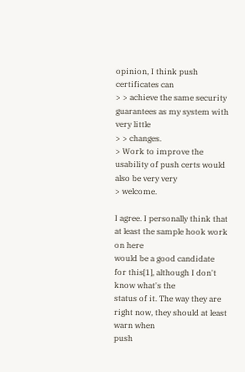opinion, I think push certificates can
> > achieve the same security guarantees as my system with very little
> > changes.
> Work to improve the usability of push certs would also be very very
> welcome.

I agree. I personally think that at least the sample hook work on here
would be a good candidate for this[1], although I don't know what's the
status of it. The way they are right now, they should at least warn when
push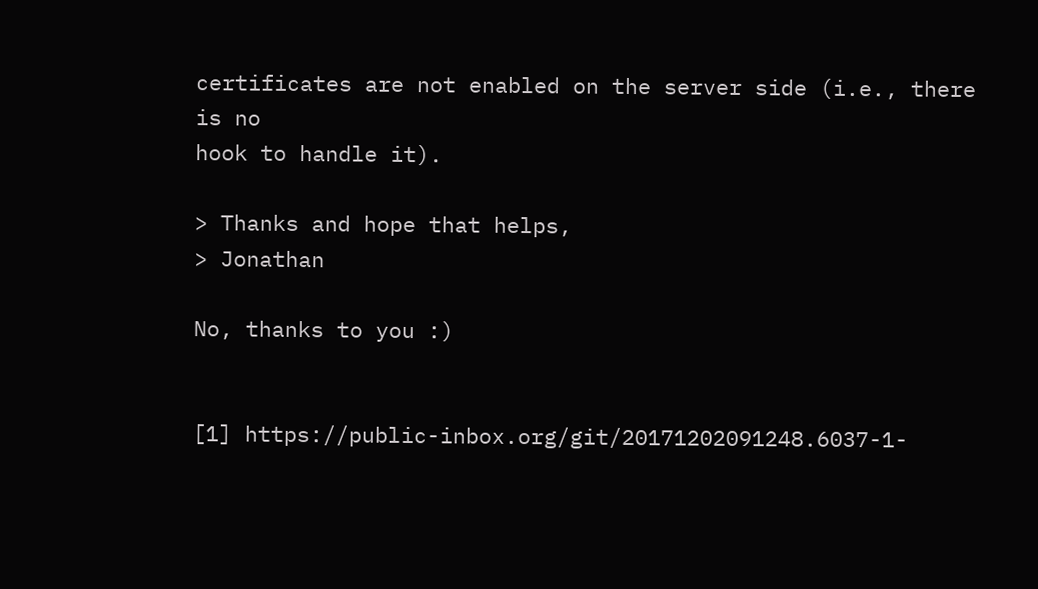certificates are not enabled on the server side (i.e., there is no
hook to handle it).

> Thanks and hope that helps,
> Jonathan

No, thanks to you :)


[1] https://public-inbox.org/git/20171202091248.6037-1-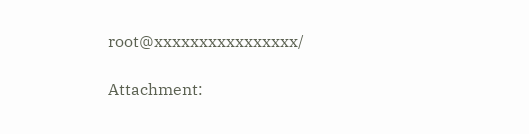root@xxxxxxxxxxxxxxxx/

Attachment: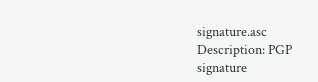signature.asc
Description: PGP signature